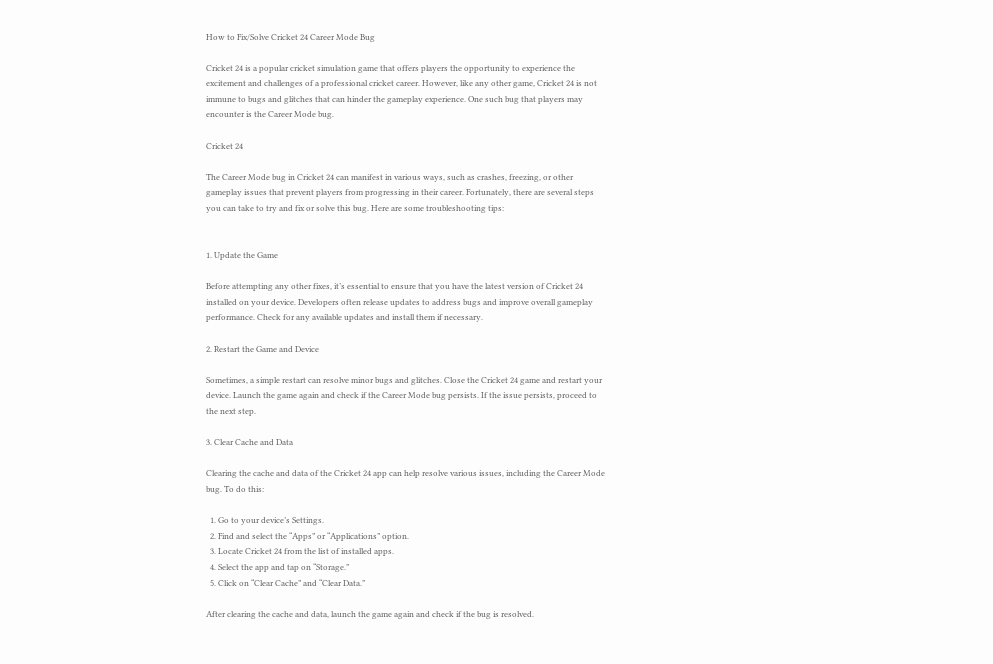How to Fix/Solve Cricket 24 Career Mode Bug

Cricket 24 is a popular cricket simulation game that offers players the opportunity to experience the excitement and challenges of a professional cricket career. However, like any other game, Cricket 24 is not immune to bugs and glitches that can hinder the gameplay experience. One such bug that players may encounter is the Career Mode bug.

Cricket 24

The Career Mode bug in Cricket 24 can manifest in various ways, such as crashes, freezing, or other gameplay issues that prevent players from progressing in their career. Fortunately, there are several steps you can take to try and fix or solve this bug. Here are some troubleshooting tips:


1. Update the Game

Before attempting any other fixes, it’s essential to ensure that you have the latest version of Cricket 24 installed on your device. Developers often release updates to address bugs and improve overall gameplay performance. Check for any available updates and install them if necessary.

2. Restart the Game and Device

Sometimes, a simple restart can resolve minor bugs and glitches. Close the Cricket 24 game and restart your device. Launch the game again and check if the Career Mode bug persists. If the issue persists, proceed to the next step.

3. Clear Cache and Data

Clearing the cache and data of the Cricket 24 app can help resolve various issues, including the Career Mode bug. To do this:

  1. Go to your device’s Settings.
  2. Find and select the “Apps” or “Applications” option.
  3. Locate Cricket 24 from the list of installed apps.
  4. Select the app and tap on “Storage.”
  5. Click on “Clear Cache” and “Clear Data.”

After clearing the cache and data, launch the game again and check if the bug is resolved.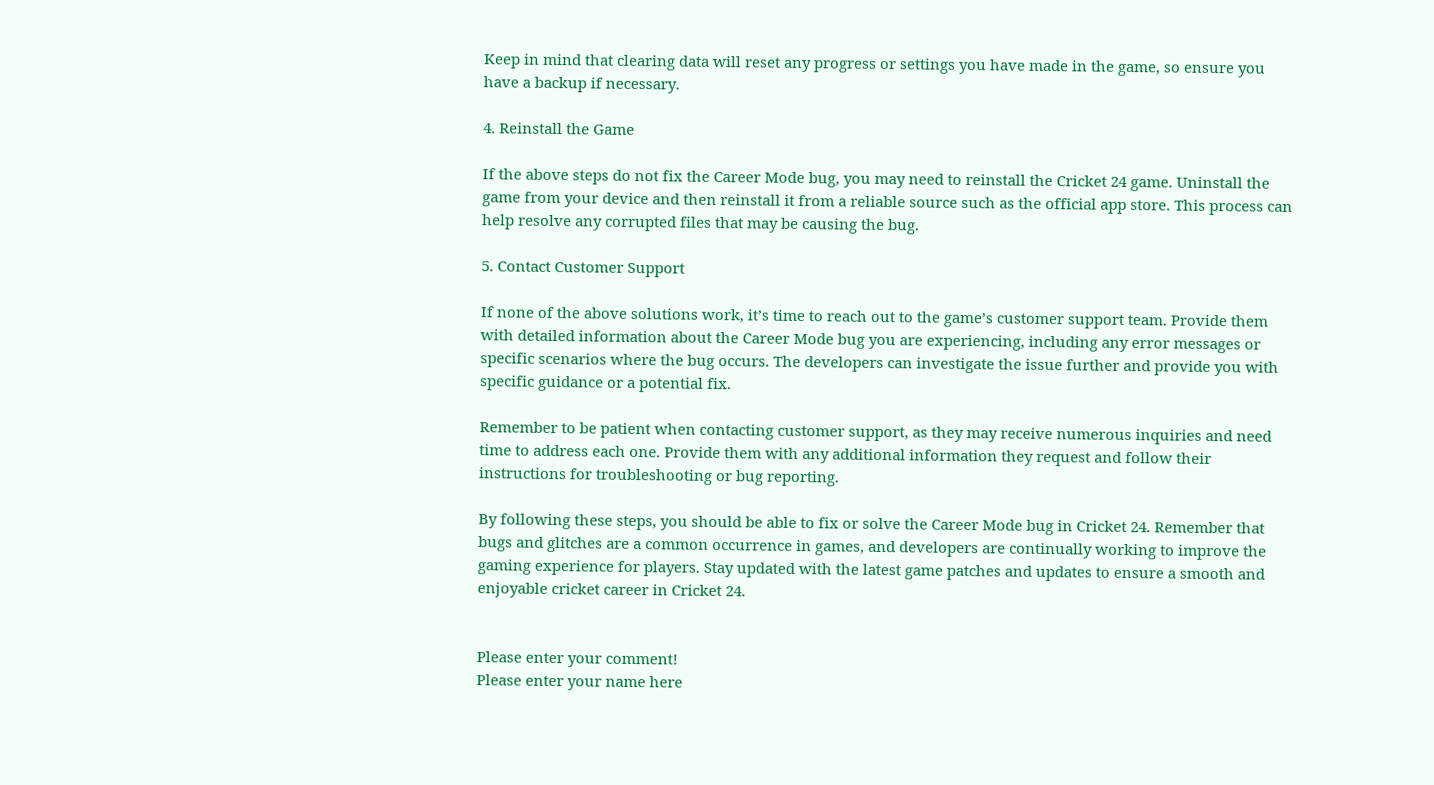Keep in mind that clearing data will reset any progress or settings you have made in the game, so ensure you have a backup if necessary.

4. Reinstall the Game

If the above steps do not fix the Career Mode bug, you may need to reinstall the Cricket 24 game. Uninstall the game from your device and then reinstall it from a reliable source such as the official app store. This process can help resolve any corrupted files that may be causing the bug.

5. Contact Customer Support

If none of the above solutions work, it’s time to reach out to the game’s customer support team. Provide them with detailed information about the Career Mode bug you are experiencing, including any error messages or specific scenarios where the bug occurs. The developers can investigate the issue further and provide you with specific guidance or a potential fix.

Remember to be patient when contacting customer support, as they may receive numerous inquiries and need time to address each one. Provide them with any additional information they request and follow their instructions for troubleshooting or bug reporting.

By following these steps, you should be able to fix or solve the Career Mode bug in Cricket 24. Remember that bugs and glitches are a common occurrence in games, and developers are continually working to improve the gaming experience for players. Stay updated with the latest game patches and updates to ensure a smooth and enjoyable cricket career in Cricket 24.


Please enter your comment!
Please enter your name here